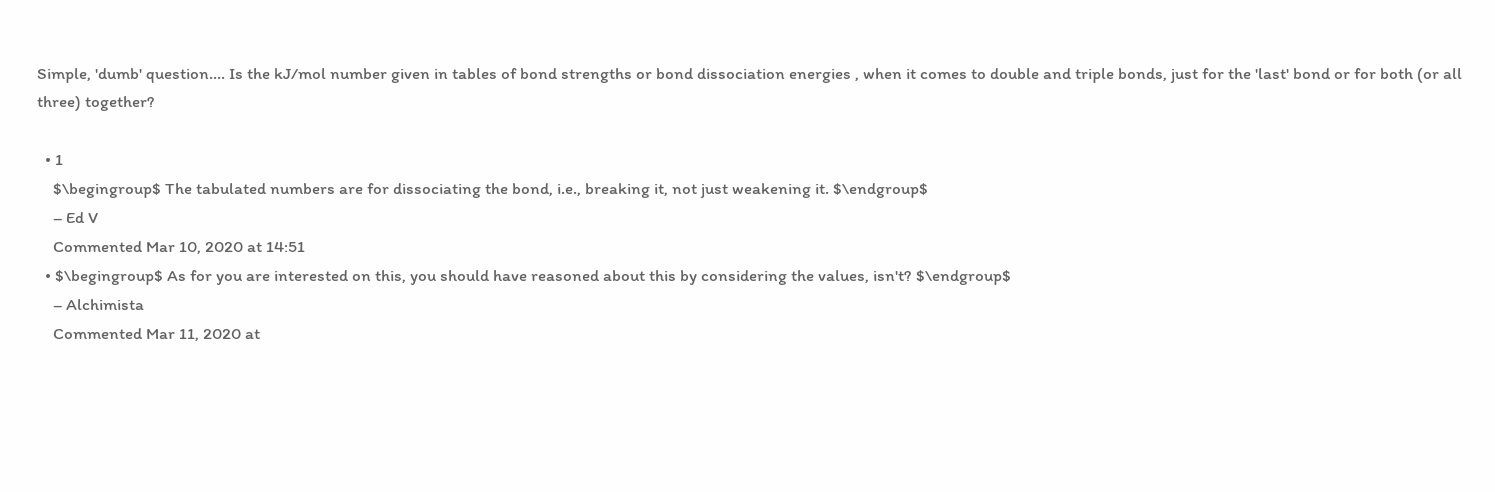Simple, 'dumb' question.... Is the kJ/mol number given in tables of bond strengths or bond dissociation energies , when it comes to double and triple bonds, just for the 'last' bond or for both (or all three) together?

  • 1
    $\begingroup$ The tabulated numbers are for dissociating the bond, i.e., breaking it, not just weakening it. $\endgroup$
    – Ed V
    Commented Mar 10, 2020 at 14:51
  • $\begingroup$ As for you are interested on this, you should have reasoned about this by considering the values, isn't? $\endgroup$
    – Alchimista
    Commented Mar 11, 2020 at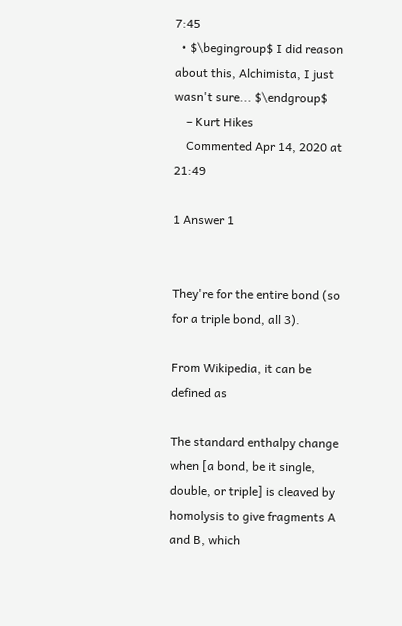7:45
  • $\begingroup$ I did reason about this, Alchimista, I just wasn't sure... $\endgroup$
    – Kurt Hikes
    Commented Apr 14, 2020 at 21:49

1 Answer 1


They're for the entire bond (so for a triple bond, all 3).

From Wikipedia, it can be defined as

The standard enthalpy change when [a bond, be it single, double, or triple] is cleaved by homolysis to give fragments A and B, which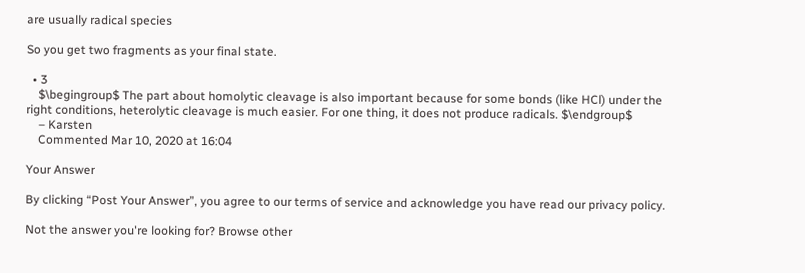are usually radical species

So you get two fragments as your final state.

  • 3
    $\begingroup$ The part about homolytic cleavage is also important because for some bonds (like HCl) under the right conditions, heterolytic cleavage is much easier. For one thing, it does not produce radicals. $\endgroup$
    – Karsten
    Commented Mar 10, 2020 at 16:04

Your Answer

By clicking “Post Your Answer”, you agree to our terms of service and acknowledge you have read our privacy policy.

Not the answer you're looking for? Browse other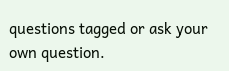questions tagged or ask your own question.